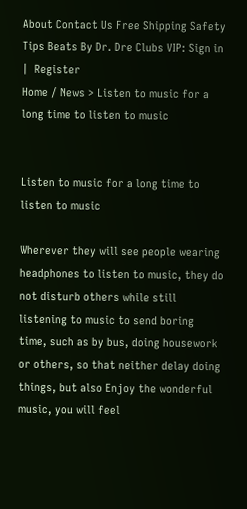About Contact Us Free Shipping Safety Tips Beats By Dr. Dre Clubs VIP: Sign in  |  Register
Home / News > Listen to music for a long time to listen to music


Listen to music for a long time to listen to music

Wherever they will see people wearing headphones to listen to music, they do not disturb others while still listening to music to send boring time, such as by bus, doing housework or others, so that neither delay doing things, but also Enjoy the wonderful music, you will feel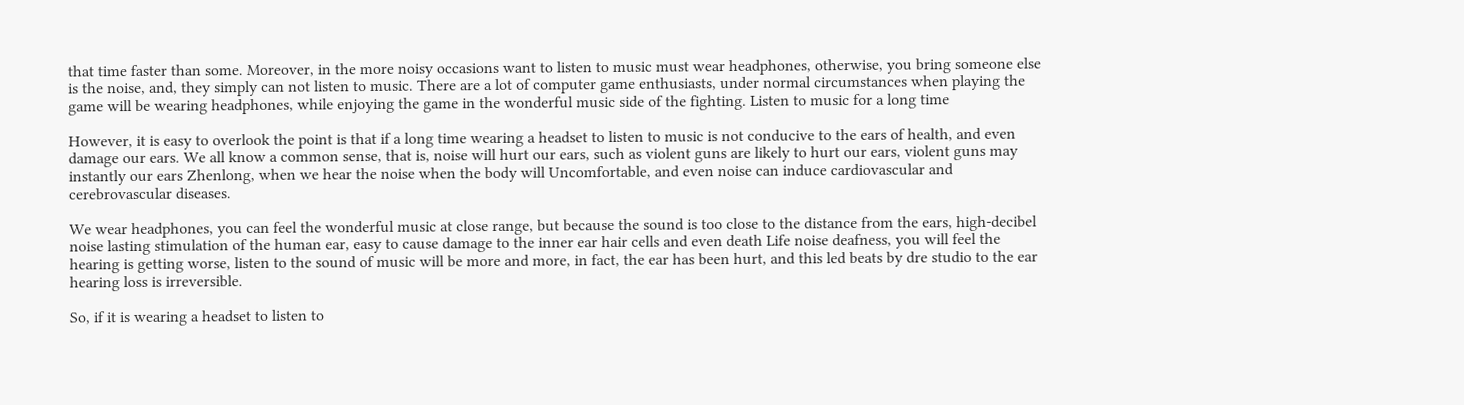that time faster than some. Moreover, in the more noisy occasions want to listen to music must wear headphones, otherwise, you bring someone else is the noise, and, they simply can not listen to music. There are a lot of computer game enthusiasts, under normal circumstances when playing the game will be wearing headphones, while enjoying the game in the wonderful music side of the fighting. Listen to music for a long time

However, it is easy to overlook the point is that if a long time wearing a headset to listen to music is not conducive to the ears of health, and even damage our ears. We all know a common sense, that is, noise will hurt our ears, such as violent guns are likely to hurt our ears, violent guns may instantly our ears Zhenlong, when we hear the noise when the body will Uncomfortable, and even noise can induce cardiovascular and cerebrovascular diseases.

We wear headphones, you can feel the wonderful music at close range, but because the sound is too close to the distance from the ears, high-decibel noise lasting stimulation of the human ear, easy to cause damage to the inner ear hair cells and even death Life noise deafness, you will feel the hearing is getting worse, listen to the sound of music will be more and more, in fact, the ear has been hurt, and this led beats by dre studio to the ear hearing loss is irreversible.

So, if it is wearing a headset to listen to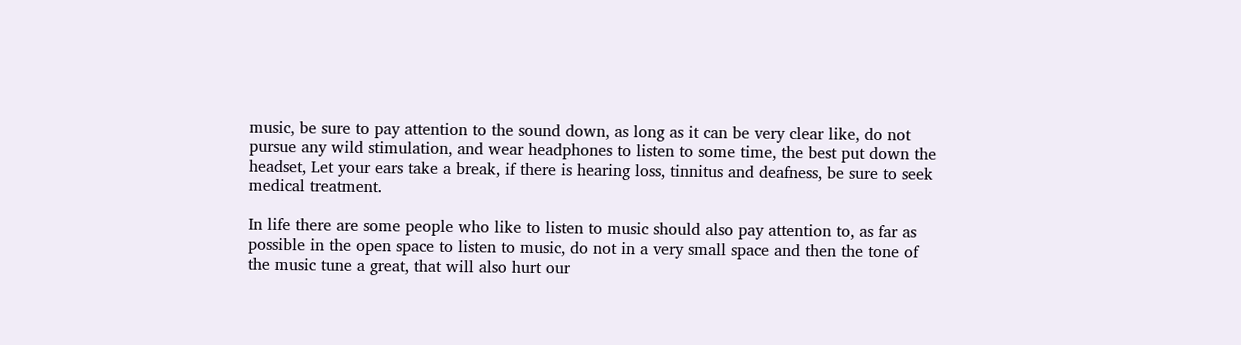music, be sure to pay attention to the sound down, as long as it can be very clear like, do not pursue any wild stimulation, and wear headphones to listen to some time, the best put down the headset, Let your ears take a break, if there is hearing loss, tinnitus and deafness, be sure to seek medical treatment.

In life there are some people who like to listen to music should also pay attention to, as far as possible in the open space to listen to music, do not in a very small space and then the tone of the music tune a great, that will also hurt our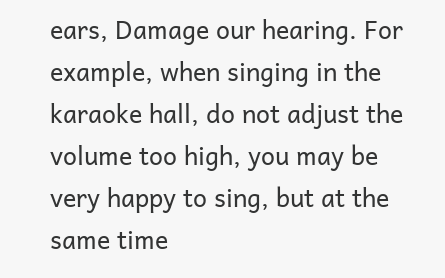ears, Damage our hearing. For example, when singing in the karaoke hall, do not adjust the volume too high, you may be very happy to sing, but at the same time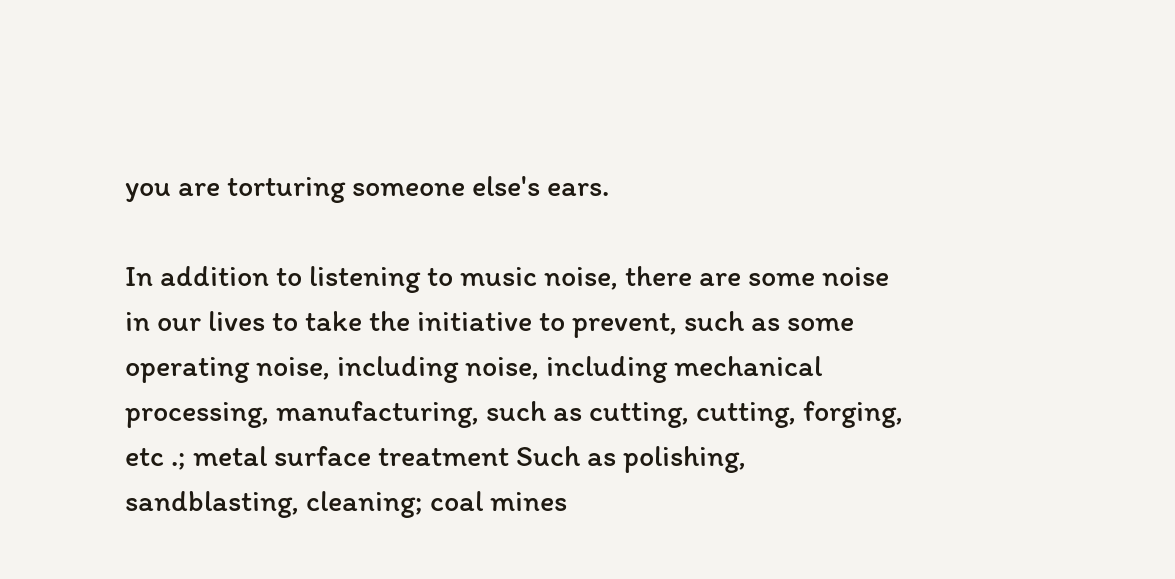you are torturing someone else's ears.

In addition to listening to music noise, there are some noise in our lives to take the initiative to prevent, such as some operating noise, including noise, including mechanical processing, manufacturing, such as cutting, cutting, forging, etc .; metal surface treatment Such as polishing, sandblasting, cleaning; coal mines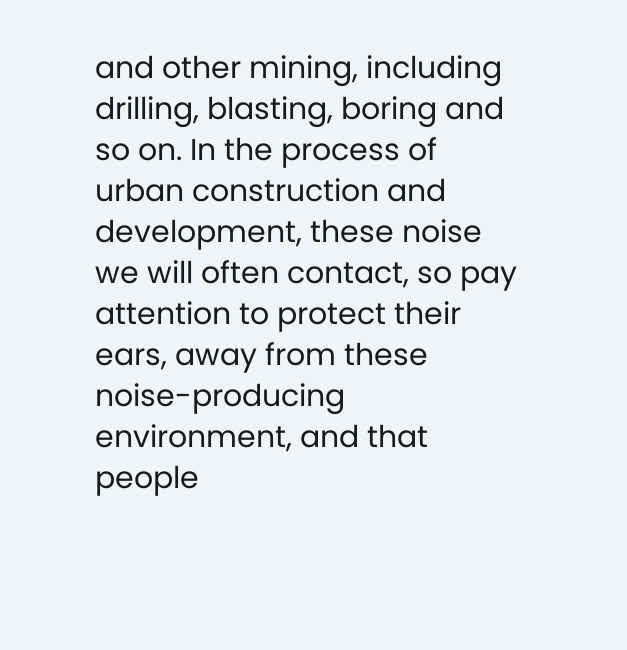and other mining, including drilling, blasting, boring and so on. In the process of urban construction and development, these noise we will often contact, so pay attention to protect their ears, away from these noise-producing environment, and that people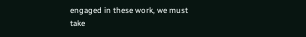engaged in these work, we must take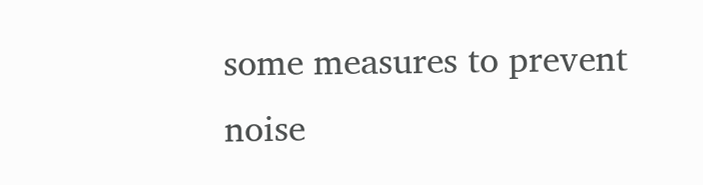some measures to prevent noise